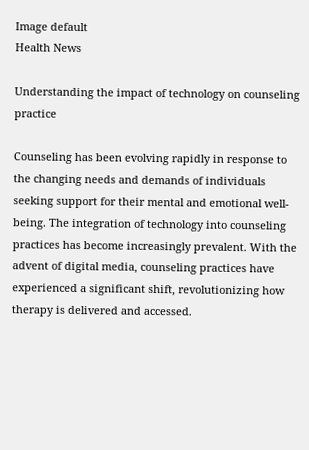Image default
Health News

Understanding the impact of technology on counseling practice

Counseling has been evolving rapidly in response to the changing needs and demands of individuals seeking support for their mental and emotional well-being. The integration of technology into counseling practices has become increasingly prevalent. With the advent of digital media, counseling practices have experienced a significant shift, revolutionizing how therapy is delivered and accessed.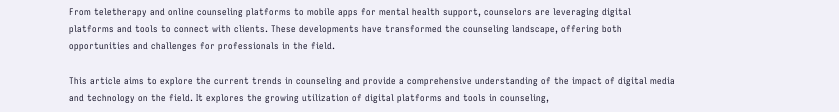From teletherapy and online counseling platforms to mobile apps for mental health support, counselors are leveraging digital platforms and tools to connect with clients. These developments have transformed the counseling landscape, offering both opportunities and challenges for professionals in the field.

This article aims to explore the current trends in counseling and provide a comprehensive understanding of the impact of digital media and technology on the field. It explores the growing utilization of digital platforms and tools in counseling,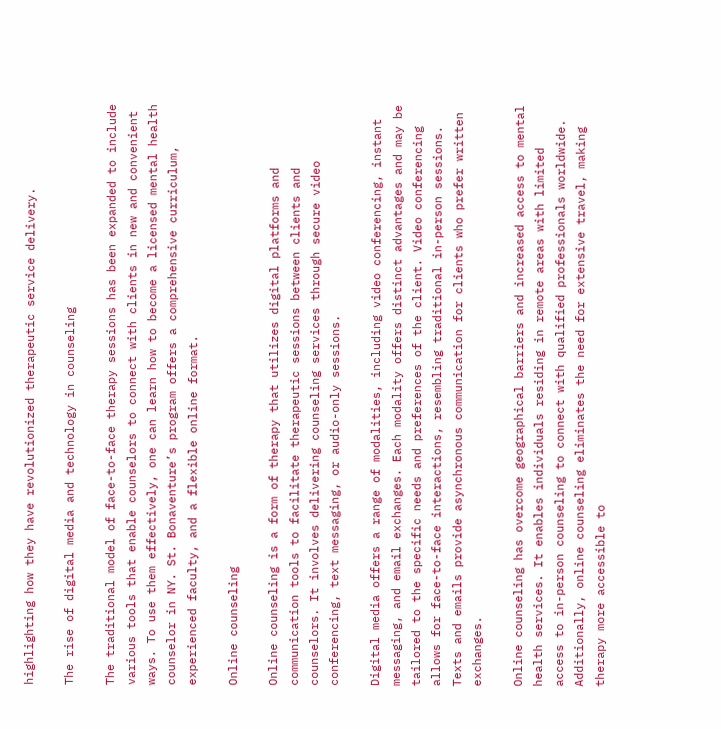highlighting how they have revolutionized therapeutic service delivery.

The rise of digital media and technology in counseling

The traditional model of face-to-face therapy sessions has been expanded to include various tools that enable counselors to connect with clients in new and convenient ways. To use them effectively, one can learn how to become a licensed mental health counselor in NY. St. Bonaventure’s program offers a comprehensive curriculum, experienced faculty, and a flexible online format.

Online counseling

Online counseling is a form of therapy that utilizes digital platforms and communication tools to facilitate therapeutic sessions between clients and counselors. It involves delivering counseling services through secure video conferencing, text messaging, or audio-only sessions.

Digital media offers a range of modalities, including video conferencing, instant messaging, and email exchanges. Each modality offers distinct advantages and may be tailored to the specific needs and preferences of the client. Video conferencing allows for face-to-face interactions, resembling traditional in-person sessions. Texts and emails provide asynchronous communication for clients who prefer written exchanges.

Online counseling has overcome geographical barriers and increased access to mental health services. It enables individuals residing in remote areas with limited access to in-person counseling to connect with qualified professionals worldwide. Additionally, online counseling eliminates the need for extensive travel, making therapy more accessible to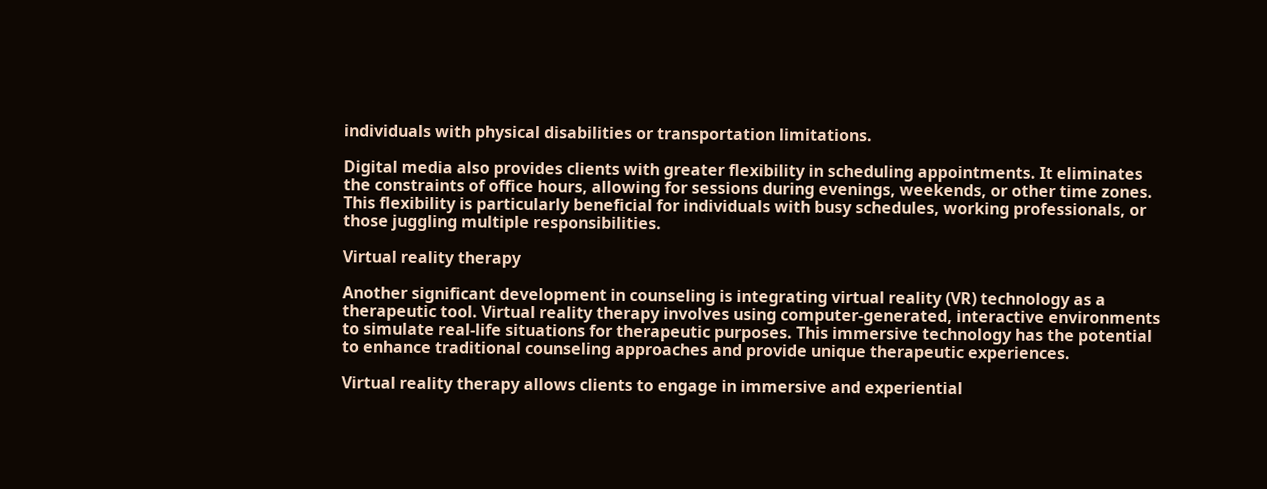individuals with physical disabilities or transportation limitations.

Digital media also provides clients with greater flexibility in scheduling appointments. It eliminates the constraints of office hours, allowing for sessions during evenings, weekends, or other time zones. This flexibility is particularly beneficial for individuals with busy schedules, working professionals, or those juggling multiple responsibilities.

Virtual reality therapy

Another significant development in counseling is integrating virtual reality (VR) technology as a therapeutic tool. Virtual reality therapy involves using computer-generated, interactive environments to simulate real-life situations for therapeutic purposes. This immersive technology has the potential to enhance traditional counseling approaches and provide unique therapeutic experiences.

Virtual reality therapy allows clients to engage in immersive and experiential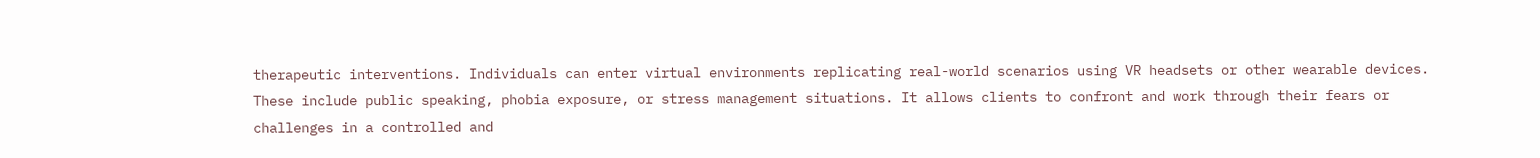therapeutic interventions. Individuals can enter virtual environments replicating real-world scenarios using VR headsets or other wearable devices. These include public speaking, phobia exposure, or stress management situations. It allows clients to confront and work through their fears or challenges in a controlled and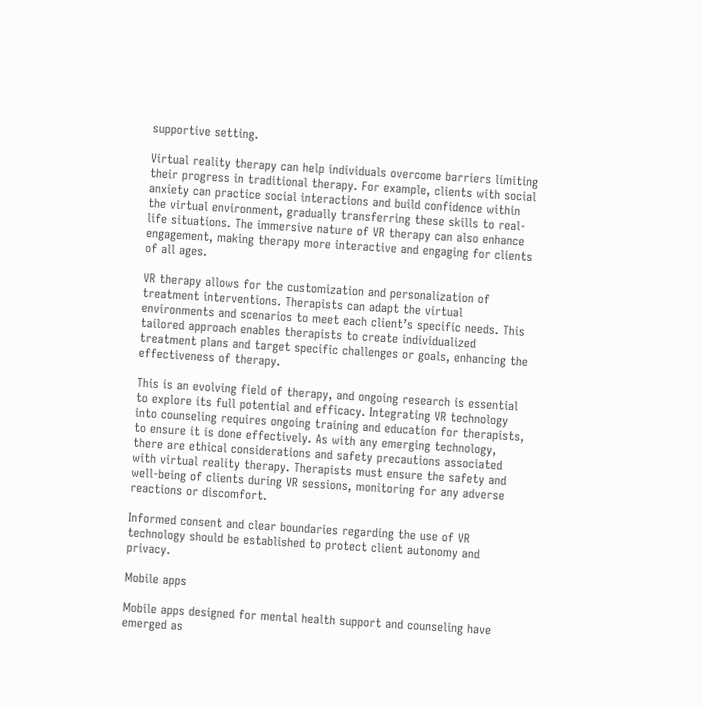supportive setting.

Virtual reality therapy can help individuals overcome barriers limiting their progress in traditional therapy. For example, clients with social anxiety can practice social interactions and build confidence within the virtual environment, gradually transferring these skills to real-life situations. The immersive nature of VR therapy can also enhance engagement, making therapy more interactive and engaging for clients of all ages.

VR therapy allows for the customization and personalization of treatment interventions. Therapists can adapt the virtual environments and scenarios to meet each client’s specific needs. This tailored approach enables therapists to create individualized treatment plans and target specific challenges or goals, enhancing the effectiveness of therapy.

This is an evolving field of therapy, and ongoing research is essential to explore its full potential and efficacy. Integrating VR technology into counseling requires ongoing training and education for therapists, to ensure it is done effectively. As with any emerging technology, there are ethical considerations and safety precautions associated with virtual reality therapy. Therapists must ensure the safety and well-being of clients during VR sessions, monitoring for any adverse reactions or discomfort.

Informed consent and clear boundaries regarding the use of VR technology should be established to protect client autonomy and privacy.

Mobile apps

Mobile apps designed for mental health support and counseling have emerged as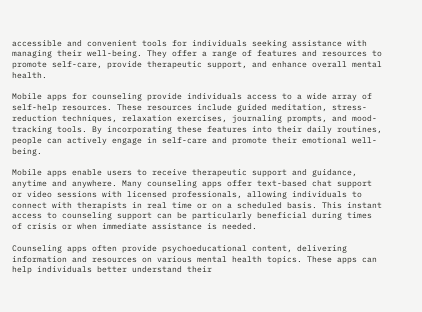accessible and convenient tools for individuals seeking assistance with managing their well-being. They offer a range of features and resources to promote self-care, provide therapeutic support, and enhance overall mental health.

Mobile apps for counseling provide individuals access to a wide array of self-help resources. These resources include guided meditation, stress-reduction techniques, relaxation exercises, journaling prompts, and mood-tracking tools. By incorporating these features into their daily routines, people can actively engage in self-care and promote their emotional well-being.

Mobile apps enable users to receive therapeutic support and guidance, anytime and anywhere. Many counseling apps offer text-based chat support or video sessions with licensed professionals, allowing individuals to connect with therapists in real time or on a scheduled basis. This instant access to counseling support can be particularly beneficial during times of crisis or when immediate assistance is needed.

Counseling apps often provide psychoeducational content, delivering information and resources on various mental health topics. These apps can help individuals better understand their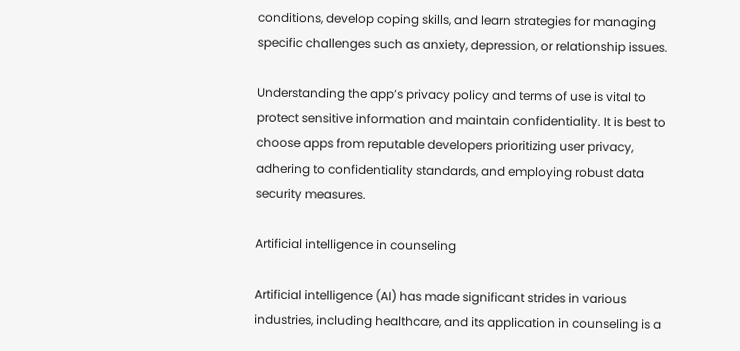conditions, develop coping skills, and learn strategies for managing specific challenges such as anxiety, depression, or relationship issues.

Understanding the app’s privacy policy and terms of use is vital to protect sensitive information and maintain confidentiality. It is best to choose apps from reputable developers prioritizing user privacy, adhering to confidentiality standards, and employing robust data security measures.

Artificial intelligence in counseling

Artificial intelligence (AI) has made significant strides in various industries, including healthcare, and its application in counseling is a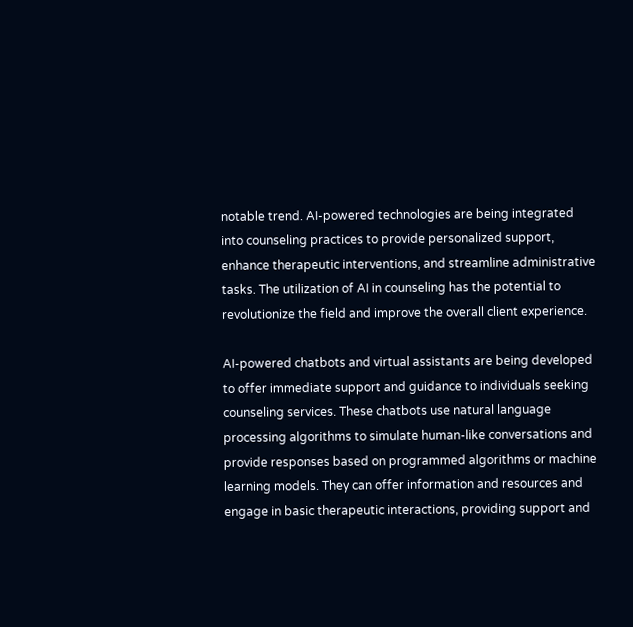notable trend. AI-powered technologies are being integrated into counseling practices to provide personalized support, enhance therapeutic interventions, and streamline administrative tasks. The utilization of AI in counseling has the potential to revolutionize the field and improve the overall client experience.

AI-powered chatbots and virtual assistants are being developed to offer immediate support and guidance to individuals seeking counseling services. These chatbots use natural language processing algorithms to simulate human-like conversations and provide responses based on programmed algorithms or machine learning models. They can offer information and resources and engage in basic therapeutic interactions, providing support and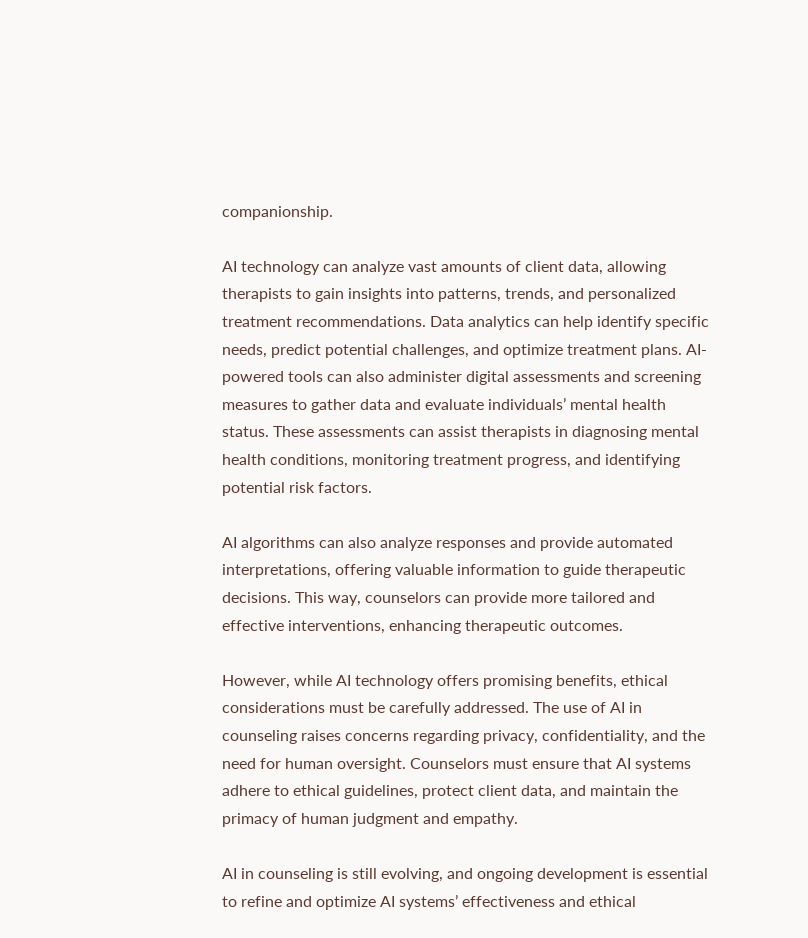companionship.

AI technology can analyze vast amounts of client data, allowing therapists to gain insights into patterns, trends, and personalized treatment recommendations. Data analytics can help identify specific needs, predict potential challenges, and optimize treatment plans. AI-powered tools can also administer digital assessments and screening measures to gather data and evaluate individuals’ mental health status. These assessments can assist therapists in diagnosing mental health conditions, monitoring treatment progress, and identifying potential risk factors.

AI algorithms can also analyze responses and provide automated interpretations, offering valuable information to guide therapeutic decisions. This way, counselors can provide more tailored and effective interventions, enhancing therapeutic outcomes.

However, while AI technology offers promising benefits, ethical considerations must be carefully addressed. The use of AI in counseling raises concerns regarding privacy, confidentiality, and the need for human oversight. Counselors must ensure that AI systems adhere to ethical guidelines, protect client data, and maintain the primacy of human judgment and empathy.

AI in counseling is still evolving, and ongoing development is essential to refine and optimize AI systems’ effectiveness and ethical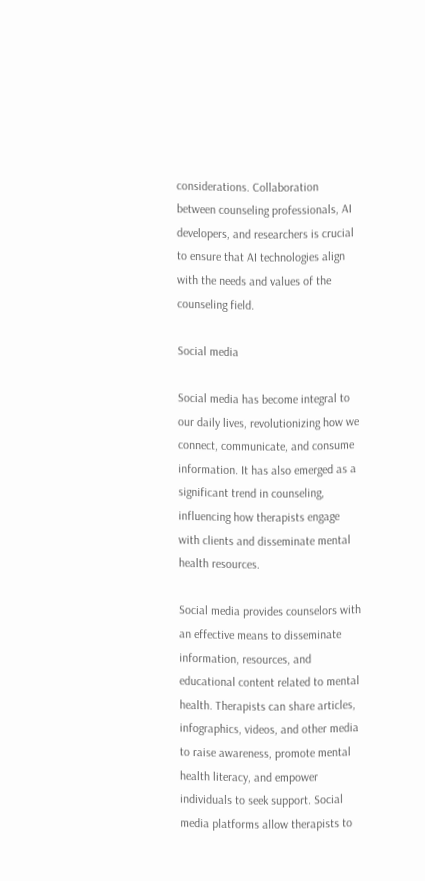considerations. Collaboration between counseling professionals, AI developers, and researchers is crucial to ensure that AI technologies align with the needs and values of the counseling field.

Social media

Social media has become integral to our daily lives, revolutionizing how we connect, communicate, and consume information. It has also emerged as a significant trend in counseling, influencing how therapists engage with clients and disseminate mental health resources.

Social media provides counselors with an effective means to disseminate information, resources, and educational content related to mental health. Therapists can share articles, infographics, videos, and other media to raise awareness, promote mental health literacy, and empower individuals to seek support. Social media platforms allow therapists to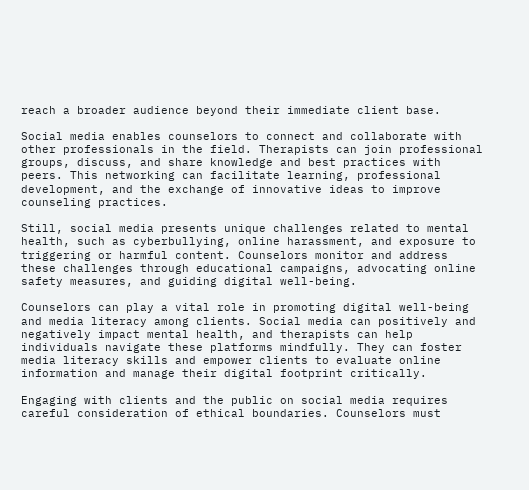reach a broader audience beyond their immediate client base.

Social media enables counselors to connect and collaborate with other professionals in the field. Therapists can join professional groups, discuss, and share knowledge and best practices with peers. This networking can facilitate learning, professional development, and the exchange of innovative ideas to improve counseling practices.

Still, social media presents unique challenges related to mental health, such as cyberbullying, online harassment, and exposure to triggering or harmful content. Counselors monitor and address these challenges through educational campaigns, advocating online safety measures, and guiding digital well-being.

Counselors can play a vital role in promoting digital well-being and media literacy among clients. Social media can positively and negatively impact mental health, and therapists can help individuals navigate these platforms mindfully. They can foster media literacy skills and empower clients to evaluate online information and manage their digital footprint critically.

Engaging with clients and the public on social media requires careful consideration of ethical boundaries. Counselors must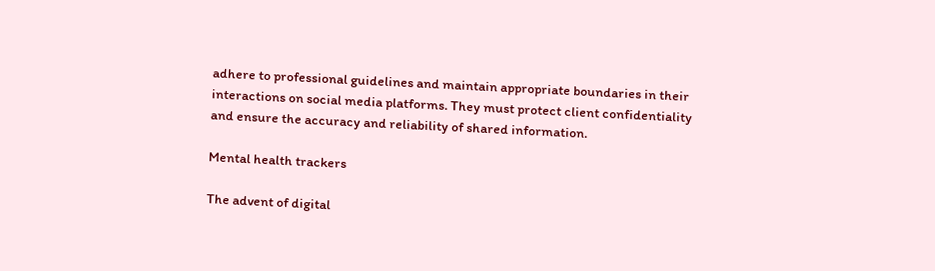adhere to professional guidelines and maintain appropriate boundaries in their interactions on social media platforms. They must protect client confidentiality and ensure the accuracy and reliability of shared information.

Mental health trackers

The advent of digital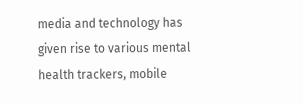media and technology has given rise to various mental health trackers, mobile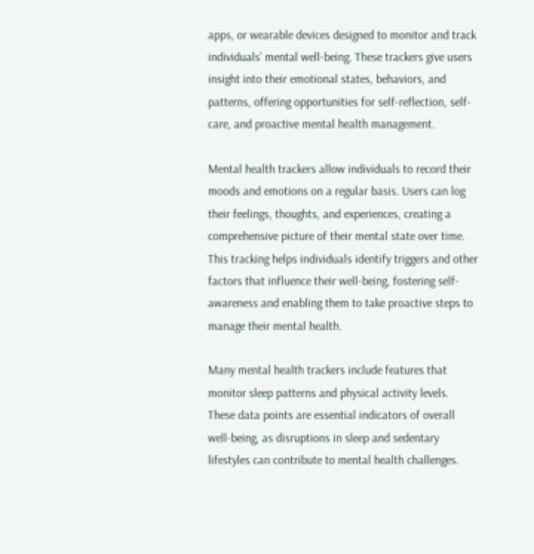apps, or wearable devices designed to monitor and track individuals’ mental well-being. These trackers give users insight into their emotional states, behaviors, and patterns, offering opportunities for self-reflection, self-care, and proactive mental health management.

Mental health trackers allow individuals to record their moods and emotions on a regular basis. Users can log their feelings, thoughts, and experiences, creating a comprehensive picture of their mental state over time. This tracking helps individuals identify triggers and other factors that influence their well-being, fostering self-awareness and enabling them to take proactive steps to manage their mental health.

Many mental health trackers include features that monitor sleep patterns and physical activity levels. These data points are essential indicators of overall well-being, as disruptions in sleep and sedentary lifestyles can contribute to mental health challenges.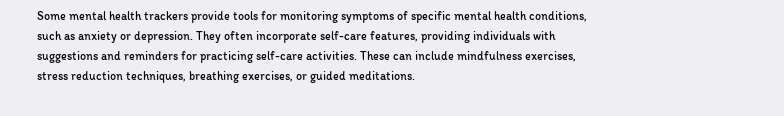Some mental health trackers provide tools for monitoring symptoms of specific mental health conditions, such as anxiety or depression. They often incorporate self-care features, providing individuals with suggestions and reminders for practicing self-care activities. These can include mindfulness exercises, stress reduction techniques, breathing exercises, or guided meditations.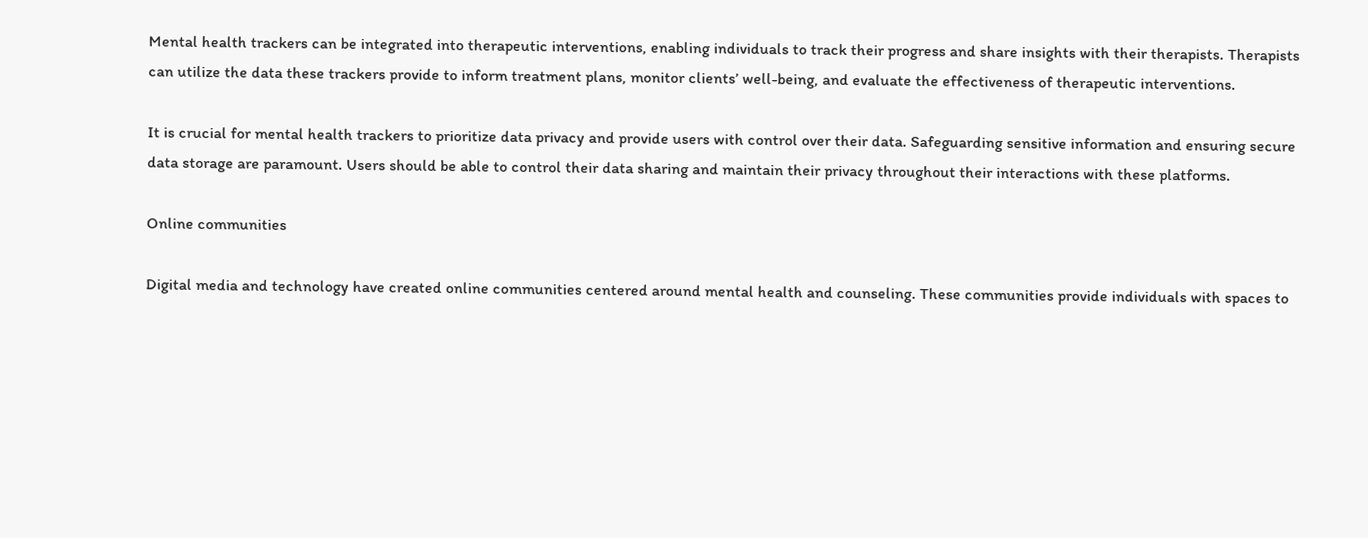Mental health trackers can be integrated into therapeutic interventions, enabling individuals to track their progress and share insights with their therapists. Therapists can utilize the data these trackers provide to inform treatment plans, monitor clients’ well-being, and evaluate the effectiveness of therapeutic interventions.

It is crucial for mental health trackers to prioritize data privacy and provide users with control over their data. Safeguarding sensitive information and ensuring secure data storage are paramount. Users should be able to control their data sharing and maintain their privacy throughout their interactions with these platforms.

Online communities

Digital media and technology have created online communities centered around mental health and counseling. These communities provide individuals with spaces to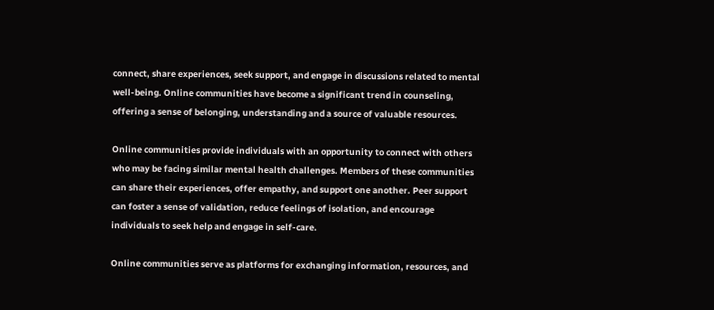connect, share experiences, seek support, and engage in discussions related to mental well-being. Online communities have become a significant trend in counseling, offering a sense of belonging, understanding and a source of valuable resources.

Online communities provide individuals with an opportunity to connect with others who may be facing similar mental health challenges. Members of these communities can share their experiences, offer empathy, and support one another. Peer support can foster a sense of validation, reduce feelings of isolation, and encourage individuals to seek help and engage in self-care.

Online communities serve as platforms for exchanging information, resources, and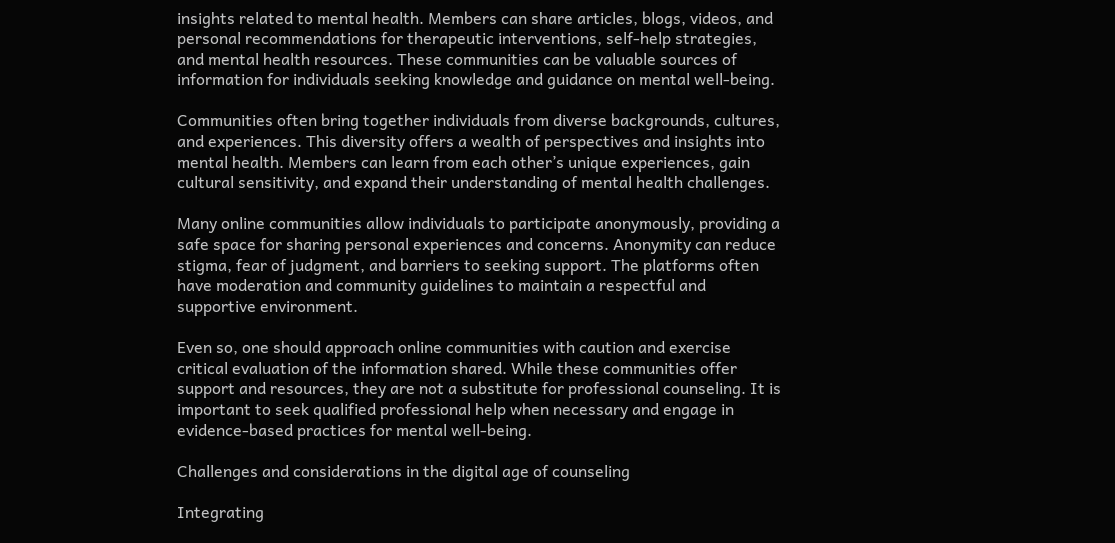insights related to mental health. Members can share articles, blogs, videos, and personal recommendations for therapeutic interventions, self-help strategies, and mental health resources. These communities can be valuable sources of information for individuals seeking knowledge and guidance on mental well-being.

Communities often bring together individuals from diverse backgrounds, cultures, and experiences. This diversity offers a wealth of perspectives and insights into mental health. Members can learn from each other’s unique experiences, gain cultural sensitivity, and expand their understanding of mental health challenges.

Many online communities allow individuals to participate anonymously, providing a safe space for sharing personal experiences and concerns. Anonymity can reduce stigma, fear of judgment, and barriers to seeking support. The platforms often have moderation and community guidelines to maintain a respectful and supportive environment.

Even so, one should approach online communities with caution and exercise critical evaluation of the information shared. While these communities offer support and resources, they are not a substitute for professional counseling. It is important to seek qualified professional help when necessary and engage in evidence-based practices for mental well-being.

Challenges and considerations in the digital age of counseling

Integrating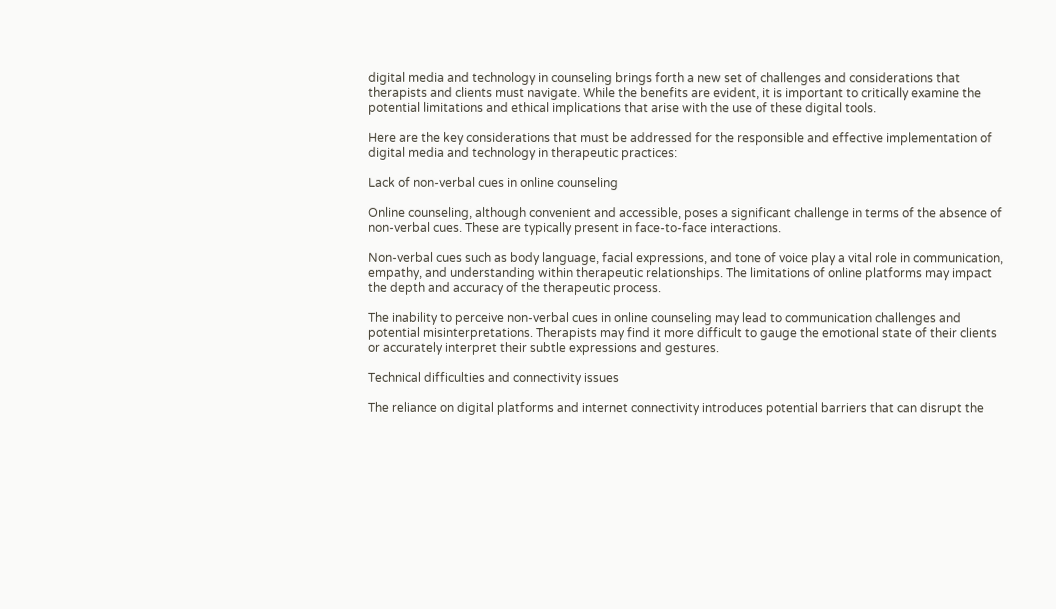digital media and technology in counseling brings forth a new set of challenges and considerations that therapists and clients must navigate. While the benefits are evident, it is important to critically examine the potential limitations and ethical implications that arise with the use of these digital tools.

Here are the key considerations that must be addressed for the responsible and effective implementation of digital media and technology in therapeutic practices:

Lack of non-verbal cues in online counseling

Online counseling, although convenient and accessible, poses a significant challenge in terms of the absence of non-verbal cues. These are typically present in face-to-face interactions.

Non-verbal cues such as body language, facial expressions, and tone of voice play a vital role in communication, empathy, and understanding within therapeutic relationships. The limitations of online platforms may impact the depth and accuracy of the therapeutic process.

The inability to perceive non-verbal cues in online counseling may lead to communication challenges and potential misinterpretations. Therapists may find it more difficult to gauge the emotional state of their clients or accurately interpret their subtle expressions and gestures.

Technical difficulties and connectivity issues

The reliance on digital platforms and internet connectivity introduces potential barriers that can disrupt the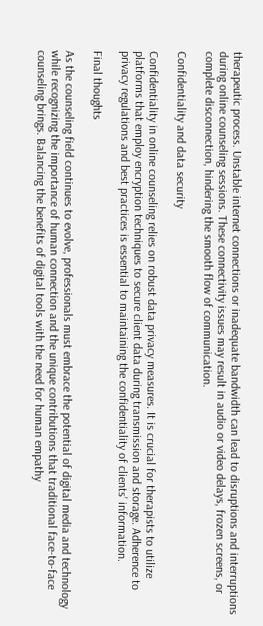therapeutic process. Unstable internet connections or inadequate bandwidth can lead to disruptions and interruptions during online counseling sessions. These connectivity issues may result in audio or video delays, frozen screens, or complete disconnection, hindering the smooth flow of communication.

Confidentiality and data security

Confidentiality in online counseling relies on robust data privacy measures. It is crucial for therapists to utilize platforms that employ encryption techniques to secure client data during transmission and storage. Adherence to privacy regulations and best practices is essential to maintaining the confidentiality of clients’ information.

Final thoughts

As the counseling field continues to evolve, professionals must embrace the potential of digital media and technology while recognizing the importance of human connection and the unique contributions that traditional face-to-face counseling brings. Balancing the benefits of digital tools with the need for human empathy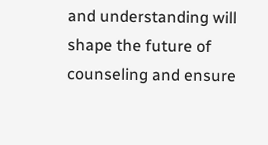and understanding will shape the future of counseling and ensure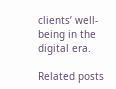clients’ well-being in the digital era.

Related posts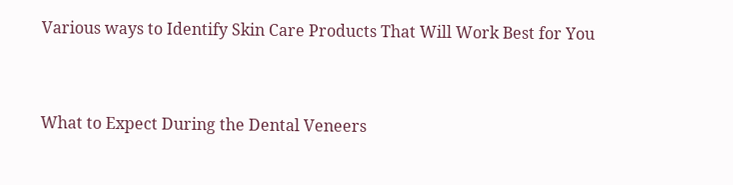Various ways to Identify Skin Care Products That Will Work Best for You


What to Expect During the Dental Veneers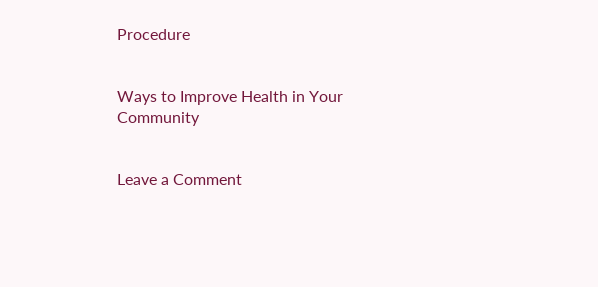Procedure


Ways to Improve Health in Your Community


Leave a Comment